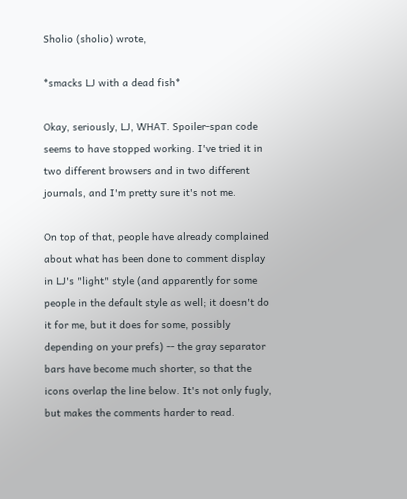Sholio (sholio) wrote,

*smacks LJ with a dead fish*

Okay, seriously, LJ, WHAT. Spoiler-span code seems to have stopped working. I've tried it in two different browsers and in two different journals, and I'm pretty sure it's not me.

On top of that, people have already complained about what has been done to comment display in LJ's "light" style (and apparently for some people in the default style as well; it doesn't do it for me, but it does for some, possibly depending on your prefs) -- the gray separator bars have become much shorter, so that the icons overlap the line below. It's not only fugly, but makes the comments harder to read.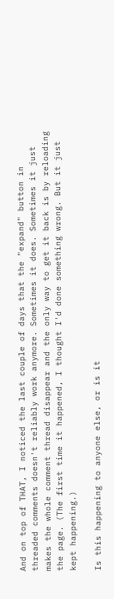And on top of THAT, I noticed the last couple of days that the "expand" button in threaded comments doesn't reliably work anymore. Sometimes it does. Sometimes it just makes the whole comment thread disappear and the only way to get it back is by reloading the page. (The first time it happened, I thought I'd done something wrong. But it just kept happening.)

Is this happening to anyone else, or is it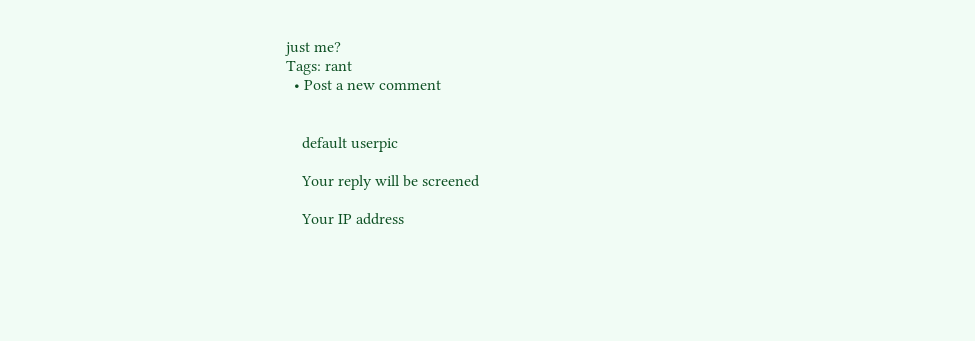just me?
Tags: rant
  • Post a new comment


    default userpic

    Your reply will be screened

    Your IP address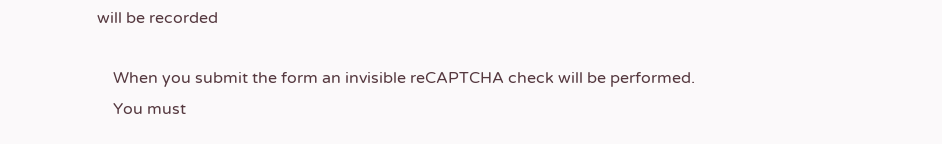will be recorded

    When you submit the form an invisible reCAPTCHA check will be performed.
    You must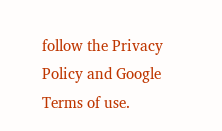follow the Privacy Policy and Google Terms of use.